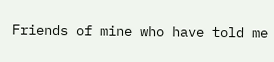Friends of mine who have told me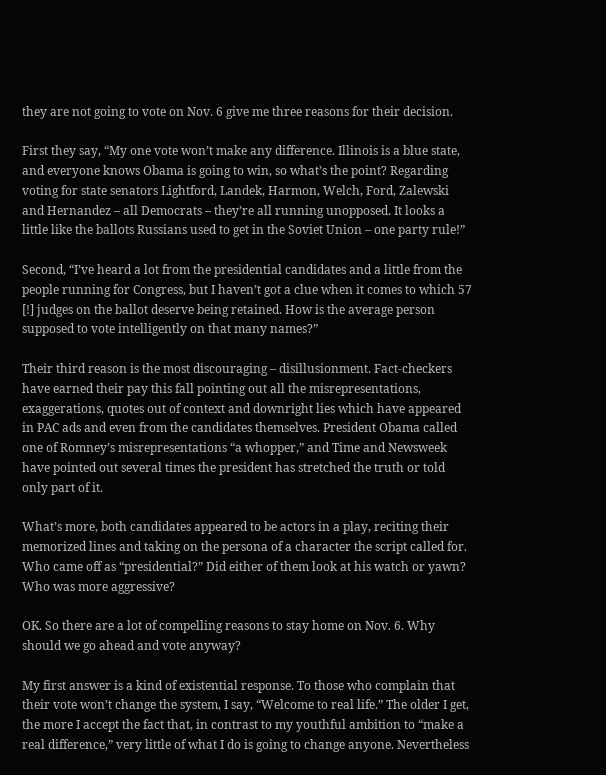they are not going to vote on Nov. 6 give me three reasons for their decision.

First they say, “My one vote won’t make any difference. Illinois is a blue state, and everyone knows Obama is going to win, so what’s the point? Regarding voting for state senators Lightford, Landek, Harmon, Welch, Ford, Zalewski and Hernandez – all Democrats – they’re all running unopposed. It looks a little like the ballots Russians used to get in the Soviet Union – one party rule!”

Second, “I’ve heard a lot from the presidential candidates and a little from the people running for Congress, but I haven’t got a clue when it comes to which 57 [!] judges on the ballot deserve being retained. How is the average person supposed to vote intelligently on that many names?”

Their third reason is the most discouraging – disillusionment. Fact-checkers have earned their pay this fall pointing out all the misrepresentations, exaggerations, quotes out of context and downright lies which have appeared in PAC ads and even from the candidates themselves. President Obama called one of Romney’s misrepresentations “a whopper,” and Time and Newsweek have pointed out several times the president has stretched the truth or told only part of it.

What’s more, both candidates appeared to be actors in a play, reciting their memorized lines and taking on the persona of a character the script called for. Who came off as “presidential?” Did either of them look at his watch or yawn? Who was more aggressive?

OK. So there are a lot of compelling reasons to stay home on Nov. 6. Why should we go ahead and vote anyway?

My first answer is a kind of existential response. To those who complain that their vote won’t change the system, I say, “Welcome to real life.” The older I get, the more I accept the fact that, in contrast to my youthful ambition to “make a real difference,” very little of what I do is going to change anyone. Nevertheless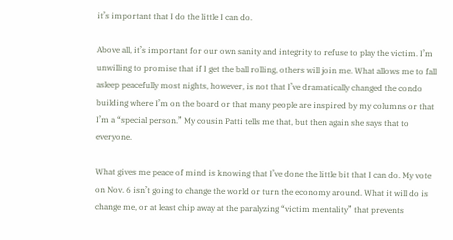it’s important that I do the little I can do.

Above all, it’s important for our own sanity and integrity to refuse to play the victim. I’m unwilling to promise that if I get the ball rolling, others will join me. What allows me to fall asleep peacefully most nights, however, is not that I’ve dramatically changed the condo building where I’m on the board or that many people are inspired by my columns or that I’m a “special person.” My cousin Patti tells me that, but then again she says that to everyone.

What gives me peace of mind is knowing that I’ve done the little bit that I can do. My vote on Nov. 6 isn’t going to change the world or turn the economy around. What it will do is change me, or at least chip away at the paralyzing “victim mentality” that prevents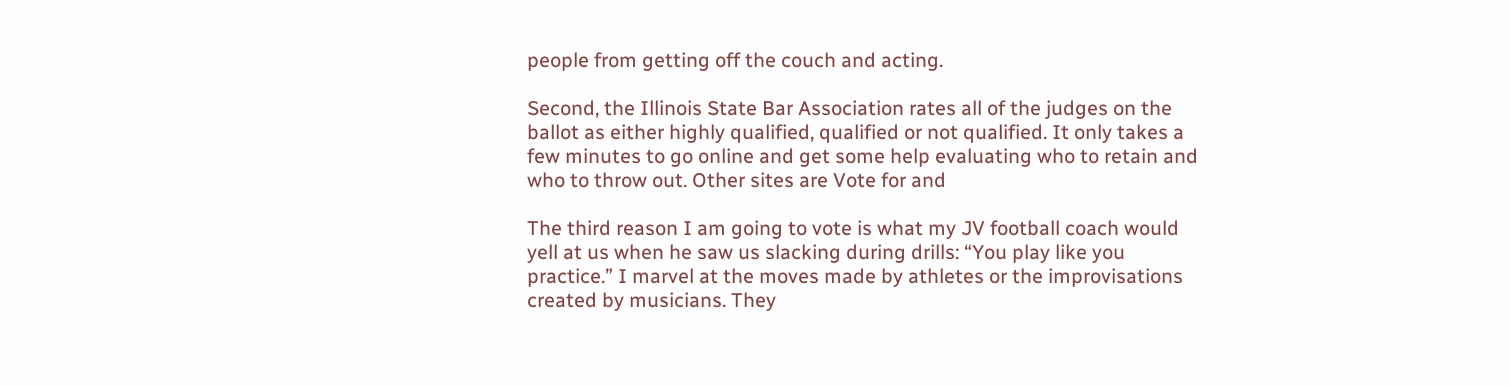people from getting off the couch and acting.

Second, the Illinois State Bar Association rates all of the judges on the ballot as either highly qualified, qualified or not qualified. It only takes a few minutes to go online and get some help evaluating who to retain and who to throw out. Other sites are Vote for and

The third reason I am going to vote is what my JV football coach would yell at us when he saw us slacking during drills: “You play like you practice.” I marvel at the moves made by athletes or the improvisations created by musicians. They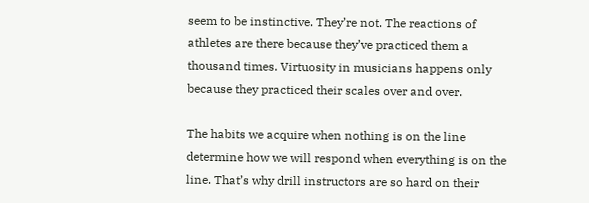seem to be instinctive. They’re not. The reactions of athletes are there because they’ve practiced them a thousand times. Virtuosity in musicians happens only because they practiced their scales over and over.

The habits we acquire when nothing is on the line determine how we will respond when everything is on the line. That’s why drill instructors are so hard on their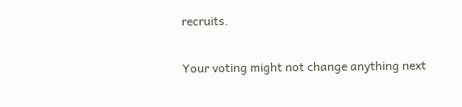recruits.

Your voting might not change anything next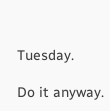Tuesday.

Do it anyway.